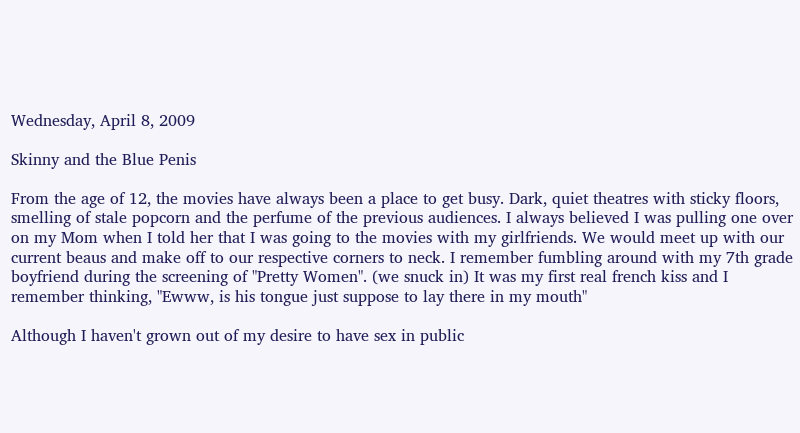Wednesday, April 8, 2009

Skinny and the Blue Penis

From the age of 12, the movies have always been a place to get busy. Dark, quiet theatres with sticky floors, smelling of stale popcorn and the perfume of the previous audiences. I always believed I was pulling one over on my Mom when I told her that I was going to the movies with my girlfriends. We would meet up with our current beaus and make off to our respective corners to neck. I remember fumbling around with my 7th grade boyfriend during the screening of "Pretty Women". (we snuck in) It was my first real french kiss and I remember thinking, "Ewww, is his tongue just suppose to lay there in my mouth"

Although I haven't grown out of my desire to have sex in public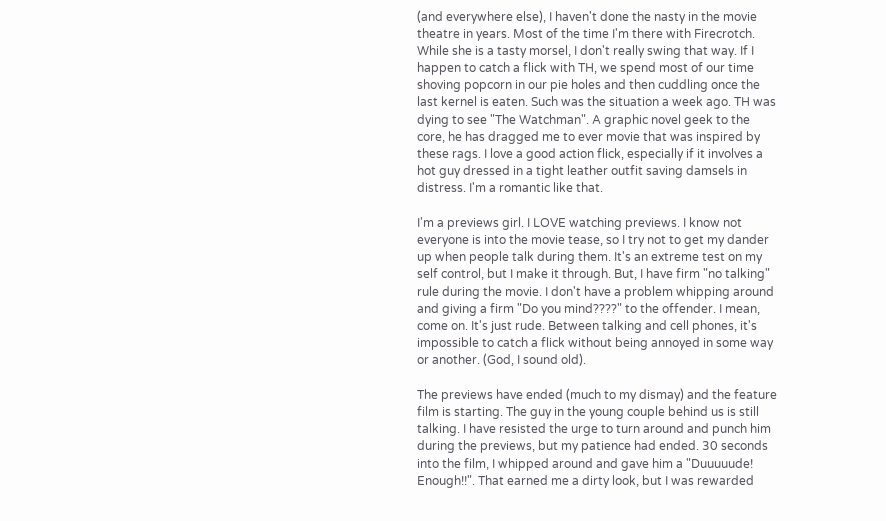(and everywhere else), I haven't done the nasty in the movie theatre in years. Most of the time I'm there with Firecrotch. While she is a tasty morsel, I don't really swing that way. If I happen to catch a flick with TH, we spend most of our time shoving popcorn in our pie holes and then cuddling once the last kernel is eaten. Such was the situation a week ago. TH was dying to see "The Watchman". A graphic novel geek to the core, he has dragged me to ever movie that was inspired by these rags. I love a good action flick, especially if it involves a hot guy dressed in a tight leather outfit saving damsels in distress. I'm a romantic like that.

I'm a previews girl. I LOVE watching previews. I know not everyone is into the movie tease, so I try not to get my dander up when people talk during them. It's an extreme test on my self control, but I make it through. But, I have firm "no talking" rule during the movie. I don't have a problem whipping around and giving a firm "Do you mind????" to the offender. I mean, come on. It's just rude. Between talking and cell phones, it's impossible to catch a flick without being annoyed in some way or another. (God, I sound old).

The previews have ended (much to my dismay) and the feature film is starting. The guy in the young couple behind us is still talking. I have resisted the urge to turn around and punch him during the previews, but my patience had ended. 30 seconds into the film, I whipped around and gave him a "Duuuuude! Enough!!". That earned me a dirty look, but I was rewarded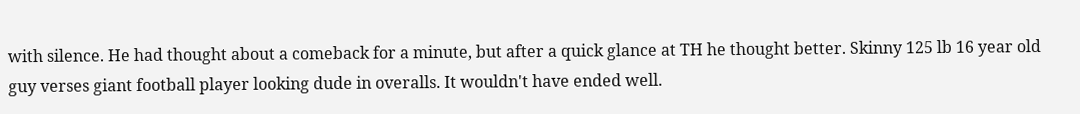with silence. He had thought about a comeback for a minute, but after a quick glance at TH he thought better. Skinny 125 lb 16 year old guy verses giant football player looking dude in overalls. It wouldn't have ended well.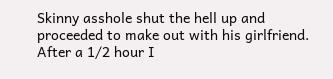Skinny asshole shut the hell up and proceeded to make out with his girlfriend. After a 1/2 hour I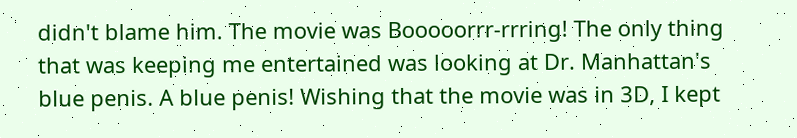didn't blame him. The movie was Booooorrr-rrring! The only thing that was keeping me entertained was looking at Dr. Manhattan's blue penis. A blue penis! Wishing that the movie was in 3D, I kept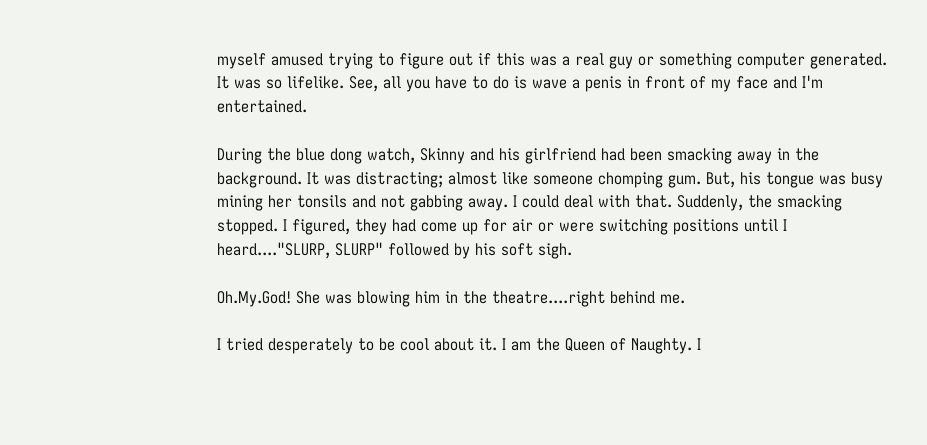myself amused trying to figure out if this was a real guy or something computer generated. It was so lifelike. See, all you have to do is wave a penis in front of my face and I'm entertained.

During the blue dong watch, Skinny and his girlfriend had been smacking away in the background. It was distracting; almost like someone chomping gum. But, his tongue was busy mining her tonsils and not gabbing away. I could deal with that. Suddenly, the smacking stopped. I figured, they had come up for air or were switching positions until I heard...."SLURP, SLURP" followed by his soft sigh.

Oh.My.God! She was blowing him in the theatre....right behind me.

I tried desperately to be cool about it. I am the Queen of Naughty. I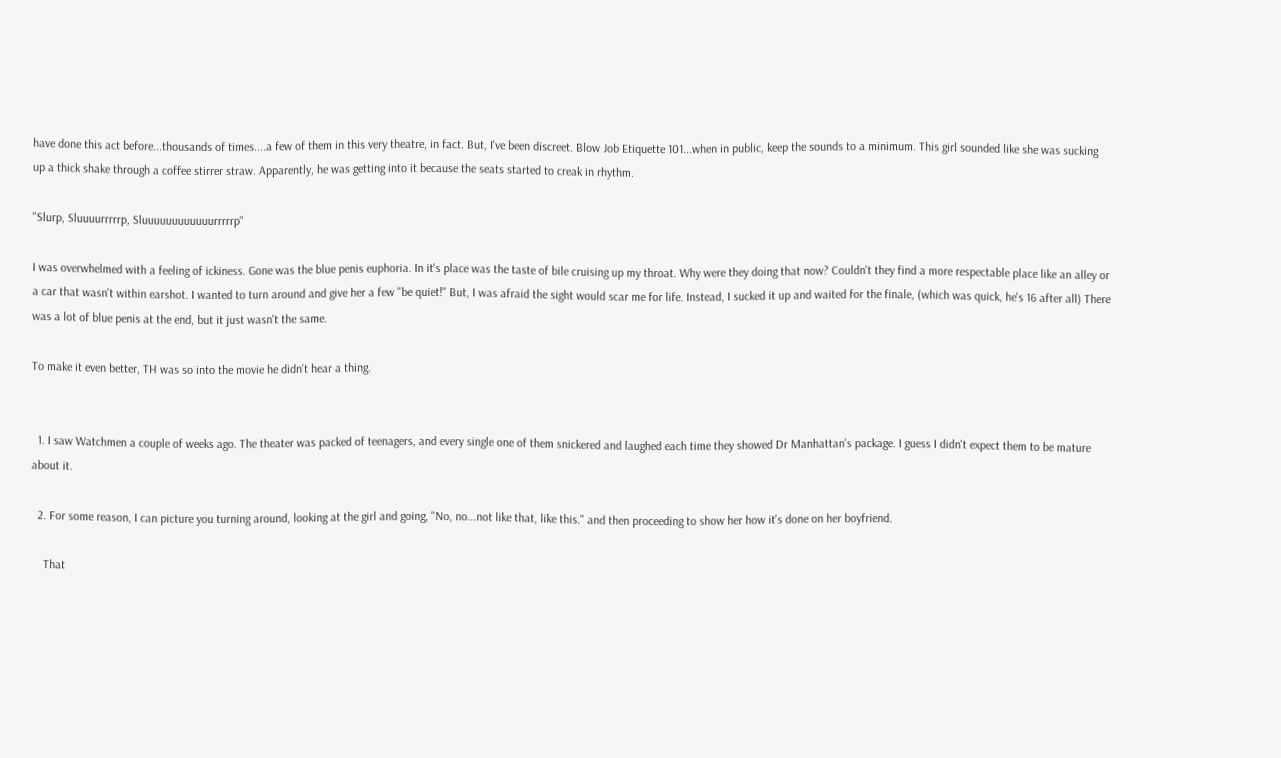have done this act before...thousands of times....a few of them in this very theatre, in fact. But, I've been discreet. Blow Job Etiquette 101...when in public, keep the sounds to a minimum. This girl sounded like she was sucking up a thick shake through a coffee stirrer straw. Apparently, he was getting into it because the seats started to creak in rhythm.

"Slurp, Sluuuurrrrrp, Sluuuuuuuuuuuurrrrrp"

I was overwhelmed with a feeling of ickiness. Gone was the blue penis euphoria. In it's place was the taste of bile cruising up my throat. Why were they doing that now? Couldn't they find a more respectable place like an alley or a car that wasn't within earshot. I wanted to turn around and give her a few "be quiet!" But, I was afraid the sight would scar me for life. Instead, I sucked it up and waited for the finale, (which was quick, he's 16 after all) There was a lot of blue penis at the end, but it just wasn't the same.

To make it even better, TH was so into the movie he didn't hear a thing.


  1. I saw Watchmen a couple of weeks ago. The theater was packed of teenagers, and every single one of them snickered and laughed each time they showed Dr Manhattan's package. I guess I didn't expect them to be mature about it.

  2. For some reason, I can picture you turning around, looking at the girl and going, "No, no...not like that, like this." and then proceeding to show her how it's done on her boyfriend.

    That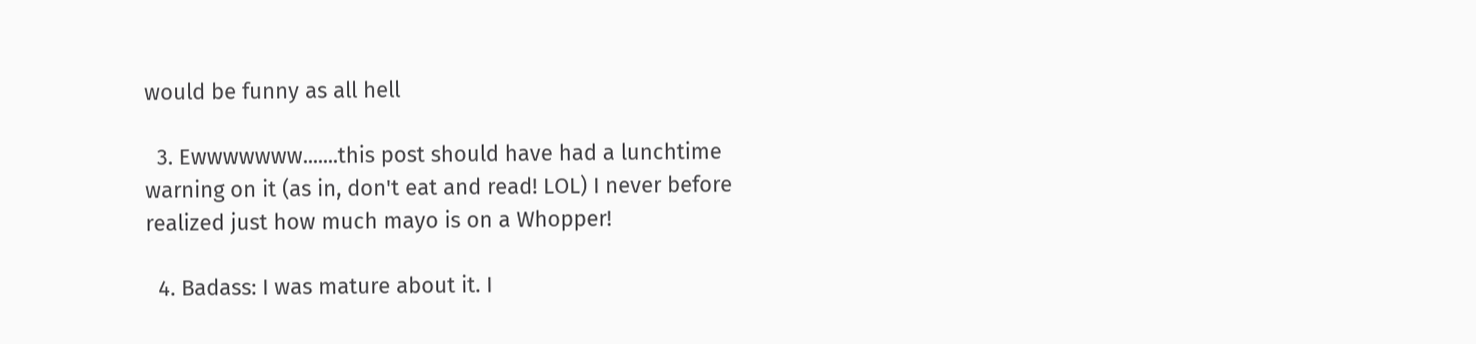would be funny as all hell

  3. Ewwwwwww.......this post should have had a lunchtime warning on it (as in, don't eat and read! LOL) I never before realized just how much mayo is on a Whopper!

  4. Badass: I was mature about it. I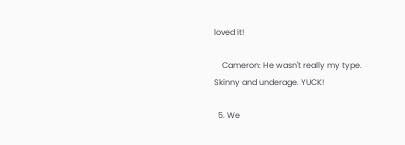loved it!

    Cameron: He wasn't really my type. Skinny and underage. YUCK!

  5. We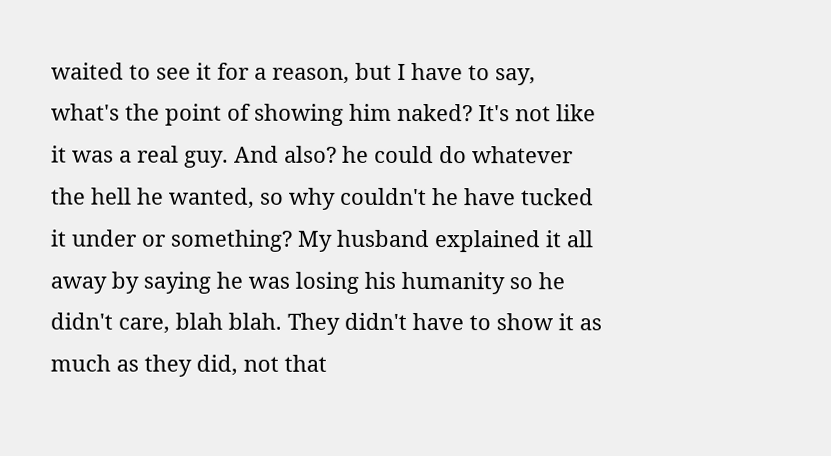waited to see it for a reason, but I have to say, what's the point of showing him naked? It's not like it was a real guy. And also? he could do whatever the hell he wanted, so why couldn't he have tucked it under or something? My husband explained it all away by saying he was losing his humanity so he didn't care, blah blah. They didn't have to show it as much as they did, not that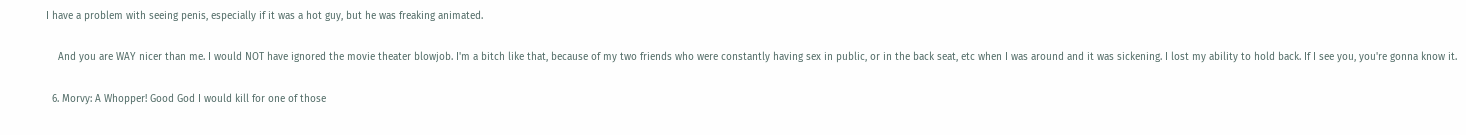I have a problem with seeing penis, especially if it was a hot guy, but he was freaking animated.

    And you are WAY nicer than me. I would NOT have ignored the movie theater blowjob. I'm a bitch like that, because of my two friends who were constantly having sex in public, or in the back seat, etc when I was around and it was sickening. I lost my ability to hold back. If I see you, you're gonna know it.

  6. Morvy: A Whopper! Good God I would kill for one of those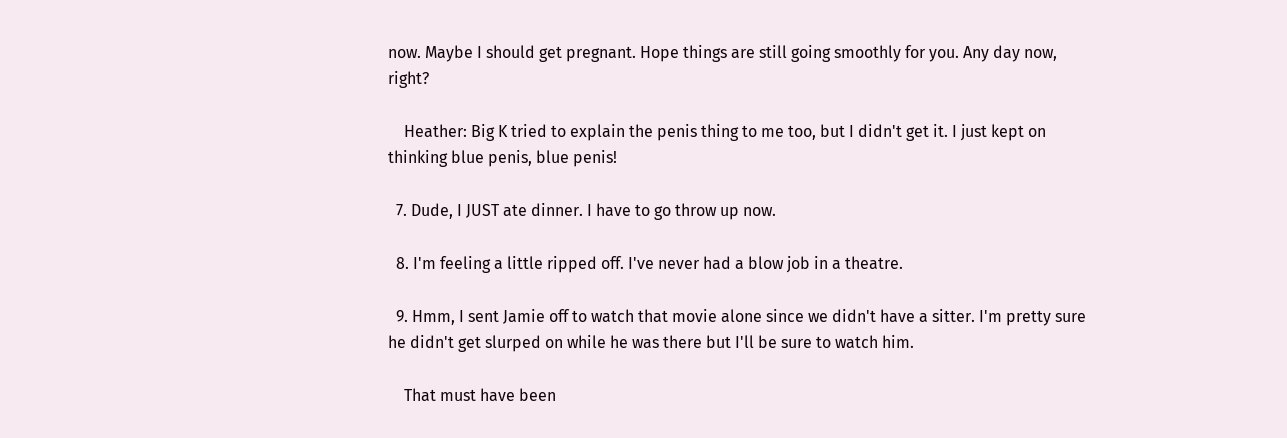now. Maybe I should get pregnant. Hope things are still going smoothly for you. Any day now, right?

    Heather: Big K tried to explain the penis thing to me too, but I didn't get it. I just kept on thinking blue penis, blue penis!

  7. Dude, I JUST ate dinner. I have to go throw up now.

  8. I'm feeling a little ripped off. I've never had a blow job in a theatre.

  9. Hmm, I sent Jamie off to watch that movie alone since we didn't have a sitter. I'm pretty sure he didn't get slurped on while he was there but I'll be sure to watch him.

    That must have been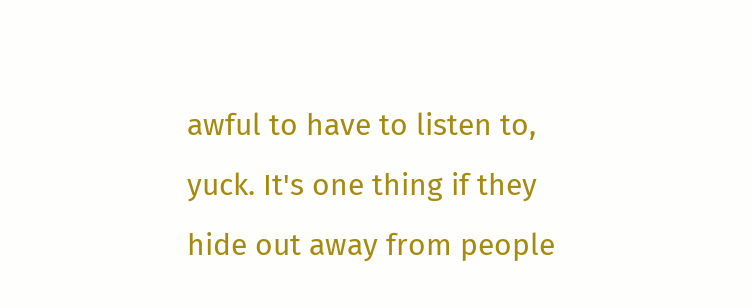awful to have to listen to, yuck. It's one thing if they hide out away from people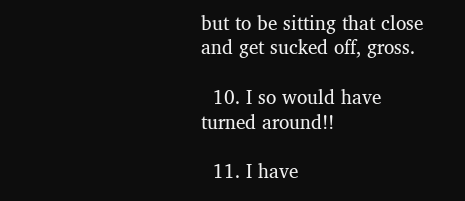but to be sitting that close and get sucked off, gross.

  10. I so would have turned around!!

  11. I have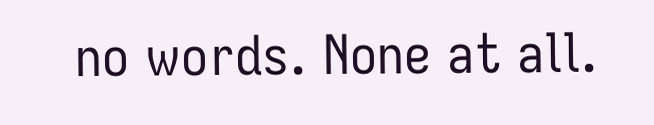no words. None at all.